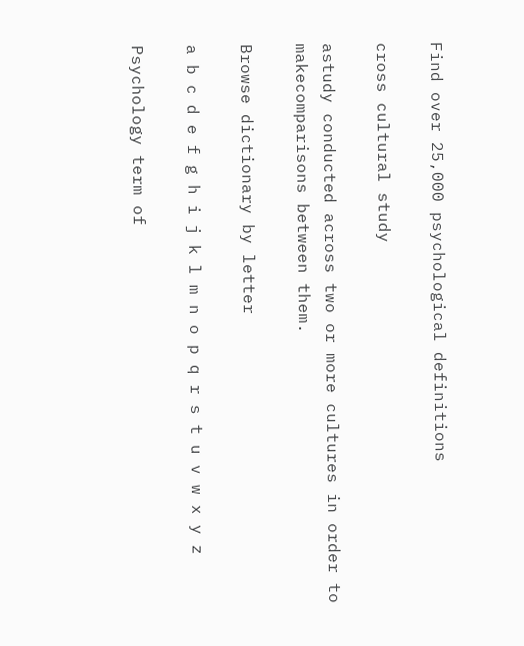Find over 25,000 psychological definitions

cross cultural study

astudy conducted across two or more cultures in order to makecomparisons between them.

Browse dictionary by letter

a b c d e f g h i j k l m n o p q r s t u v w x y z

Psychology term of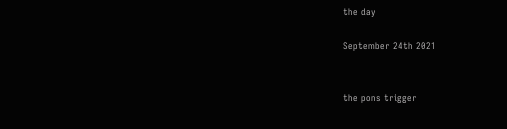the day

September 24th 2021


the pons trigger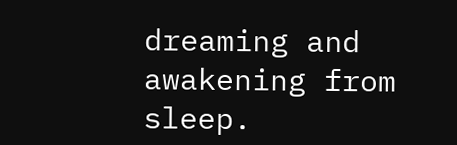dreaming and awakening from sleep.